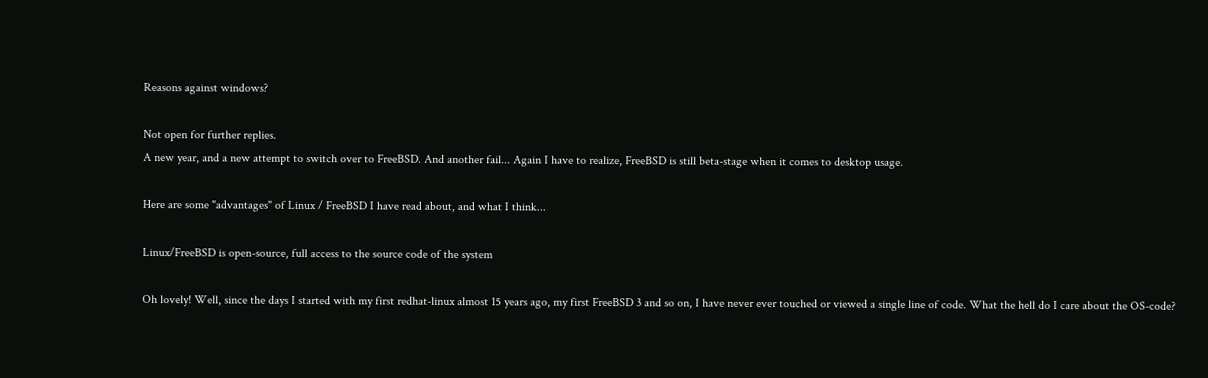Reasons against windows?

Not open for further replies.
A new year, and a new attempt to switch over to FreeBSD. And another fail... Again I have to realize, FreeBSD is still beta-stage when it comes to desktop usage.

Here are some "advantages" of Linux / FreeBSD I have read about, and what I think...

Linux/FreeBSD is open-source, full access to the source code of the system

Oh lovely! Well, since the days I started with my first redhat-linux almost 15 years ago, my first FreeBSD 3 and so on, I have never ever touched or viewed a single line of code. What the hell do I care about the OS-code?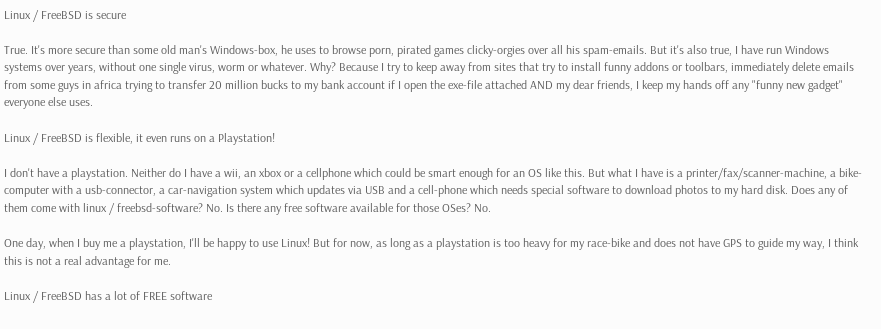Linux / FreeBSD is secure

True. It's more secure than some old man's Windows-box, he uses to browse porn, pirated games clicky-orgies over all his spam-emails. But it's also true, I have run Windows systems over years, without one single virus, worm or whatever. Why? Because I try to keep away from sites that try to install funny addons or toolbars, immediately delete emails from some guys in africa trying to transfer 20 million bucks to my bank account if I open the exe-file attached AND my dear friends, I keep my hands off any "funny new gadget" everyone else uses.

Linux / FreeBSD is flexible, it even runs on a Playstation!

I don't have a playstation. Neither do I have a wii, an xbox or a cellphone which could be smart enough for an OS like this. But what I have is a printer/fax/scanner-machine, a bike-computer with a usb-connector, a car-navigation system which updates via USB and a cell-phone which needs special software to download photos to my hard disk. Does any of them come with linux / freebsd-software? No. Is there any free software available for those OSes? No.

One day, when I buy me a playstation, I'll be happy to use Linux! But for now, as long as a playstation is too heavy for my race-bike and does not have GPS to guide my way, I think this is not a real advantage for me.

Linux / FreeBSD has a lot of FREE software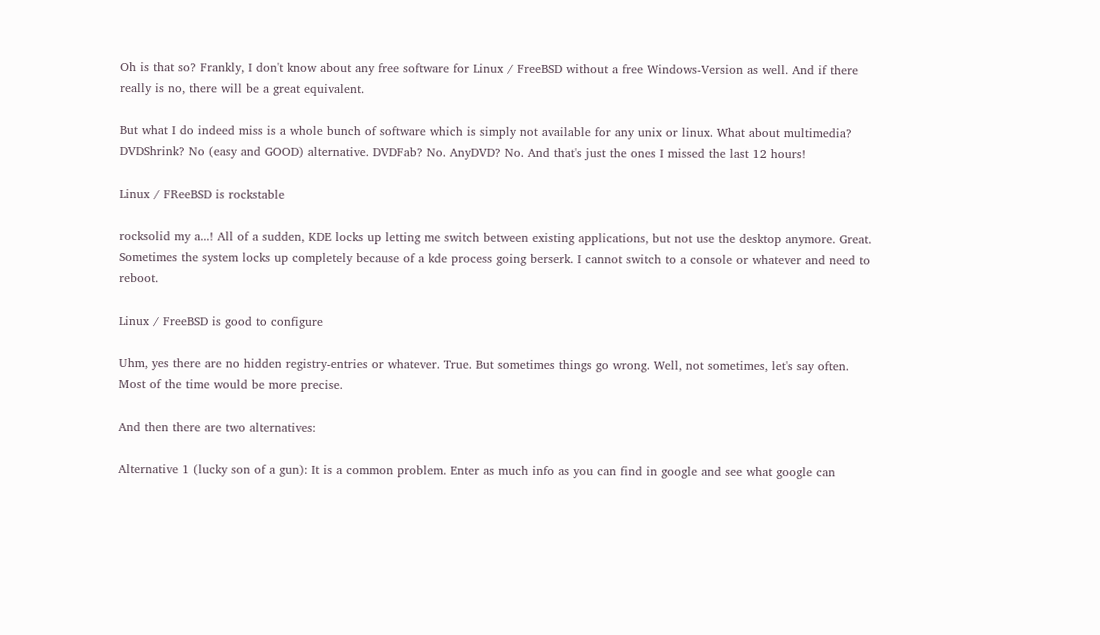Oh is that so? Frankly, I don't know about any free software for Linux / FreeBSD without a free Windows-Version as well. And if there really is no, there will be a great equivalent.

But what I do indeed miss is a whole bunch of software which is simply not available for any unix or linux. What about multimedia? DVDShrink? No (easy and GOOD) alternative. DVDFab? No. AnyDVD? No. And that's just the ones I missed the last 12 hours!

Linux / FReeBSD is rockstable

rocksolid my a...! All of a sudden, KDE locks up letting me switch between existing applications, but not use the desktop anymore. Great. Sometimes the system locks up completely because of a kde process going berserk. I cannot switch to a console or whatever and need to reboot.

Linux / FreeBSD is good to configure

Uhm, yes there are no hidden registry-entries or whatever. True. But sometimes things go wrong. Well, not sometimes, let's say often. Most of the time would be more precise.

And then there are two alternatives:

Alternative 1 (lucky son of a gun): It is a common problem. Enter as much info as you can find in google and see what google can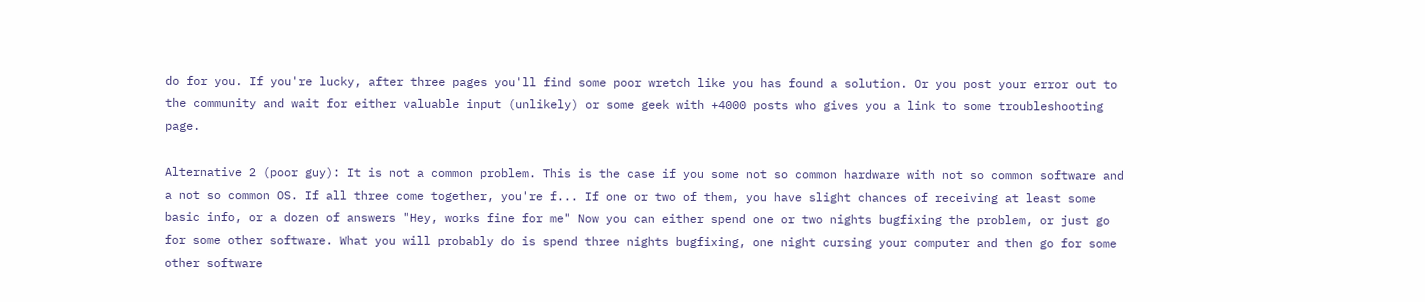do for you. If you're lucky, after three pages you'll find some poor wretch like you has found a solution. Or you post your error out to the community and wait for either valuable input (unlikely) or some geek with +4000 posts who gives you a link to some troubleshooting page.

Alternative 2 (poor guy): It is not a common problem. This is the case if you some not so common hardware with not so common software and a not so common OS. If all three come together, you're f... If one or two of them, you have slight chances of receiving at least some basic info, or a dozen of answers "Hey, works fine for me" Now you can either spend one or two nights bugfixing the problem, or just go for some other software. What you will probably do is spend three nights bugfixing, one night cursing your computer and then go for some other software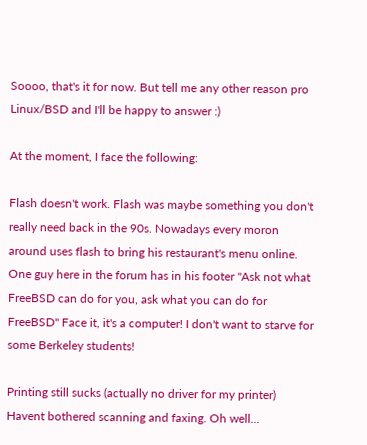Soooo, that's it for now. But tell me any other reason pro Linux/BSD and I'll be happy to answer :)

At the moment, I face the following:

Flash doesn't work. Flash was maybe something you don't really need back in the 90s. Nowadays every moron around uses flash to bring his restaurant's menu online. One guy here in the forum has in his footer "Ask not what FreeBSD can do for you, ask what you can do for FreeBSD" Face it, it's a computer! I don't want to starve for some Berkeley students!

Printing still sucks (actually no driver for my printer) Havent bothered scanning and faxing. Oh well...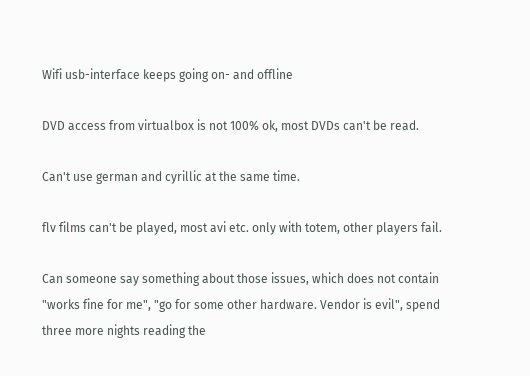Wifi usb-interface keeps going on- and offline

DVD access from virtualbox is not 100% ok, most DVDs can't be read.

Can't use german and cyrillic at the same time.

flv films can't be played, most avi etc. only with totem, other players fail.

Can someone say something about those issues, which does not contain "works fine for me", "go for some other hardware. Vendor is evil", spend three more nights reading the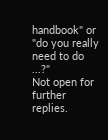handbook" or "do you really need to do ...?"
Not open for further replies.